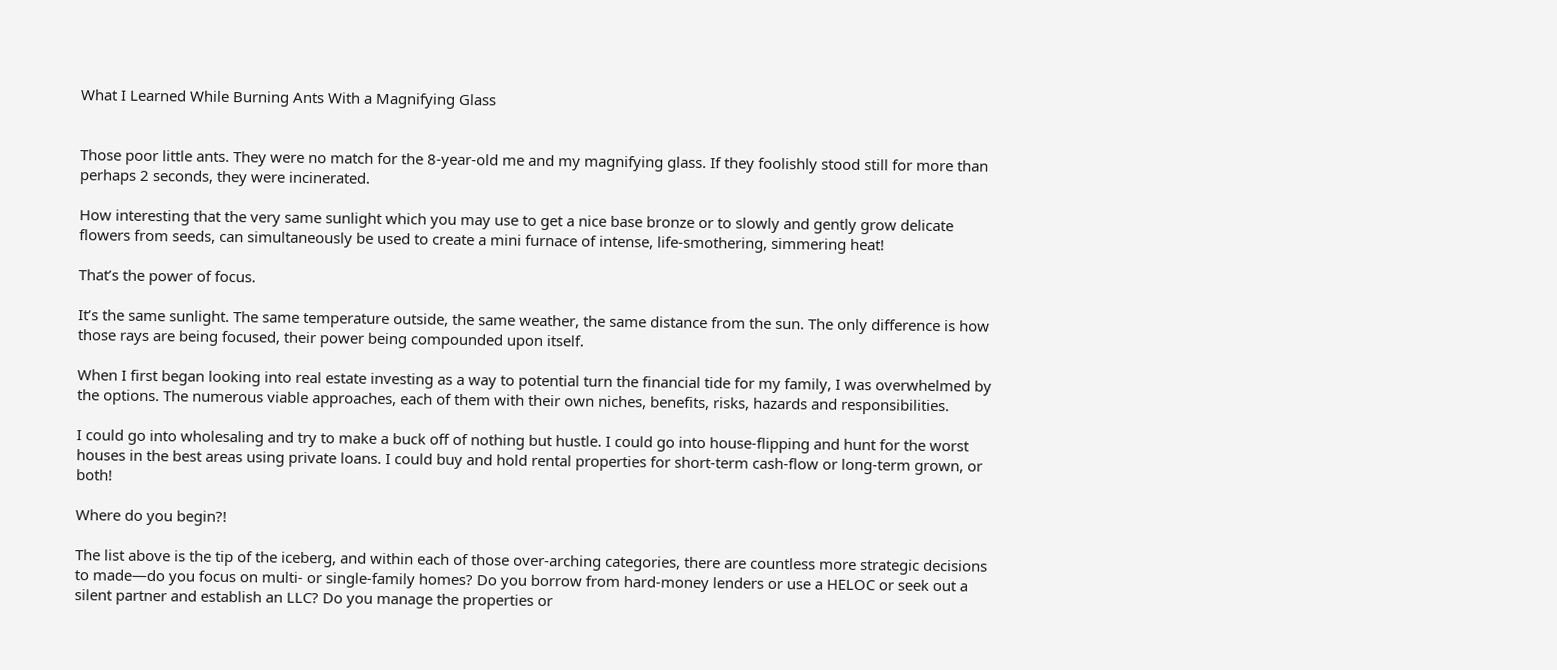What I Learned While Burning Ants With a Magnifying Glass


Those poor little ants. They were no match for the 8-year-old me and my magnifying glass. If they foolishly stood still for more than perhaps 2 seconds, they were incinerated.

How interesting that the very same sunlight which you may use to get a nice base bronze or to slowly and gently grow delicate flowers from seeds, can simultaneously be used to create a mini furnace of intense, life-smothering, simmering heat!

That’s the power of focus.

It’s the same sunlight. The same temperature outside, the same weather, the same distance from the sun. The only difference is how those rays are being focused, their power being compounded upon itself.

When I first began looking into real estate investing as a way to potential turn the financial tide for my family, I was overwhelmed by the options. The numerous viable approaches, each of them with their own niches, benefits, risks, hazards and responsibilities.

I could go into wholesaling and try to make a buck off of nothing but hustle. I could go into house-flipping and hunt for the worst houses in the best areas using private loans. I could buy and hold rental properties for short-term cash-flow or long-term grown, or both!

Where do you begin?!

The list above is the tip of the iceberg, and within each of those over-arching categories, there are countless more strategic decisions to made—do you focus on multi- or single-family homes? Do you borrow from hard-money lenders or use a HELOC or seek out a silent partner and establish an LLC? Do you manage the properties or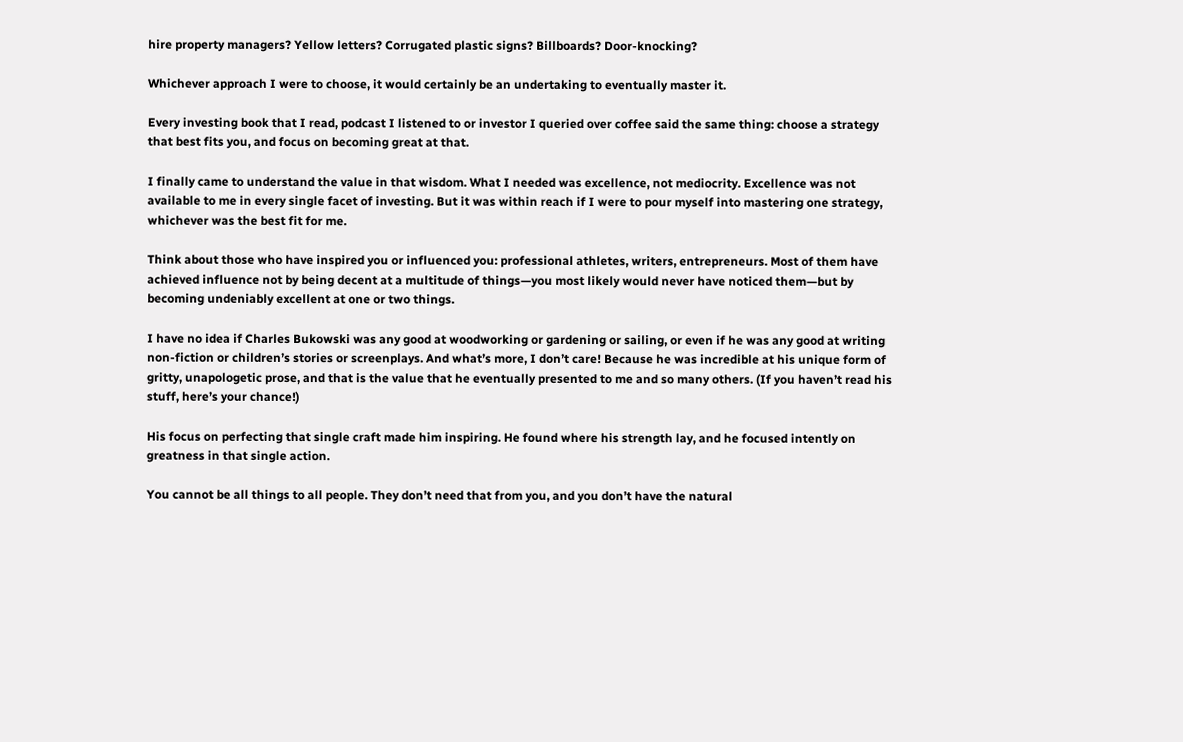hire property managers? Yellow letters? Corrugated plastic signs? Billboards? Door-knocking?

Whichever approach I were to choose, it would certainly be an undertaking to eventually master it.

Every investing book that I read, podcast I listened to or investor I queried over coffee said the same thing: choose a strategy that best fits you, and focus on becoming great at that.

I finally came to understand the value in that wisdom. What I needed was excellence, not mediocrity. Excellence was not available to me in every single facet of investing. But it was within reach if I were to pour myself into mastering one strategy, whichever was the best fit for me.

Think about those who have inspired you or influenced you: professional athletes, writers, entrepreneurs. Most of them have achieved influence not by being decent at a multitude of things—you most likely would never have noticed them—but by becoming undeniably excellent at one or two things.

I have no idea if Charles Bukowski was any good at woodworking or gardening or sailing, or even if he was any good at writing non-fiction or children’s stories or screenplays. And what’s more, I don’t care! Because he was incredible at his unique form of gritty, unapologetic prose, and that is the value that he eventually presented to me and so many others. (If you haven’t read his stuff, here’s your chance!)

His focus on perfecting that single craft made him inspiring. He found where his strength lay, and he focused intently on greatness in that single action.

You cannot be all things to all people. They don’t need that from you, and you don’t have the natural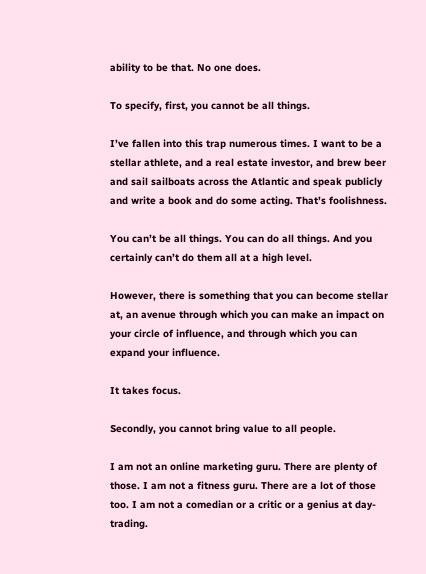ability to be that. No one does.

To specify, first, you cannot be all things.

I’ve fallen into this trap numerous times. I want to be a stellar athlete, and a real estate investor, and brew beer and sail sailboats across the Atlantic and speak publicly and write a book and do some acting. That’s foolishness.

You can’t be all things. You can do all things. And you certainly can’t do them all at a high level.

However, there is something that you can become stellar at, an avenue through which you can make an impact on your circle of influence, and through which you can expand your influence.

It takes focus.

Secondly, you cannot bring value to all people.

I am not an online marketing guru. There are plenty of those. I am not a fitness guru. There are a lot of those too. I am not a comedian or a critic or a genius at day-trading.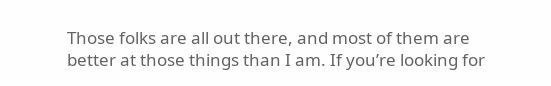Those folks are all out there, and most of them are better at those things than I am. If you’re looking for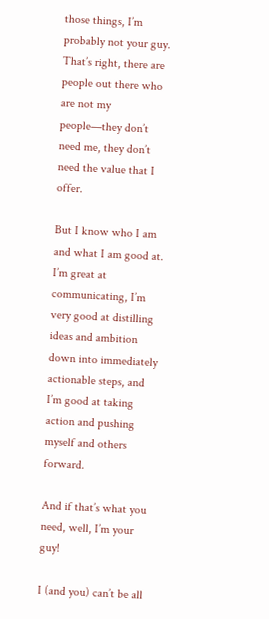those things, I’m probably not your guy. That’s right, there are people out there who are not my people—they don’t need me, they don’t need the value that I offer.

But I know who I am and what I am good at. I’m great at communicating, I’m very good at distilling ideas and ambition down into immediately actionable steps, and I’m good at taking action and pushing myself and others forward.

And if that’s what you need, well, I’m your guy!

I (and you) can’t be all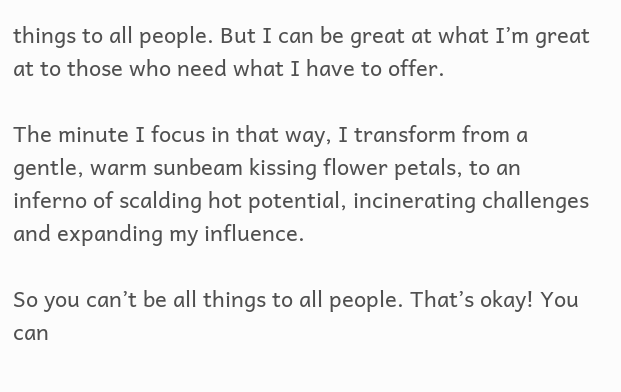things to all people. But I can be great at what I’m great at to those who need what I have to offer.

The minute I focus in that way, I transform from a gentle, warm sunbeam kissing flower petals, to an inferno of scalding hot potential, incinerating challenges and expanding my influence.

So you can’t be all things to all people. That’s okay! You can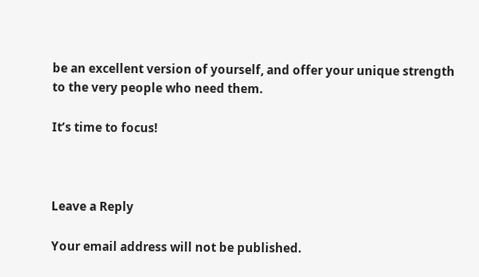be an excellent version of yourself, and offer your unique strength to the very people who need them.

It’s time to focus!



Leave a Reply

Your email address will not be published.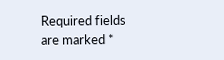Required fields are marked *